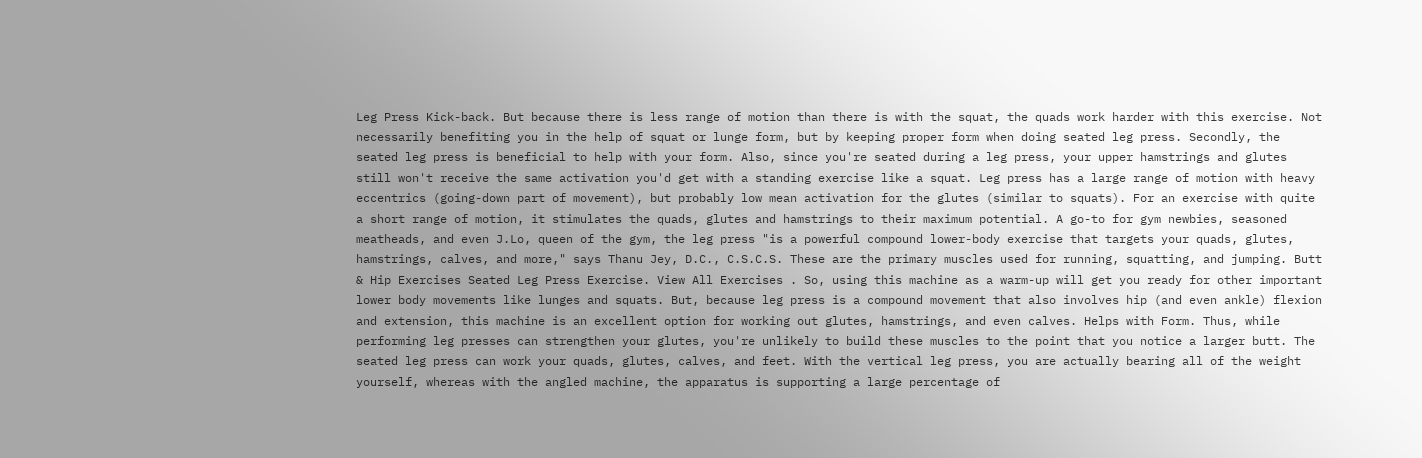Leg Press Kick-back. But because there is less range of motion than there is with the squat, the quads work harder with this exercise. Not necessarily benefiting you in the help of squat or lunge form, but by keeping proper form when doing seated leg press. Secondly, the seated leg press is beneficial to help with your form. Also, since you're seated during a leg press, your upper hamstrings and glutes still won't receive the same activation you'd get with a standing exercise like a squat. Leg press has a large range of motion with heavy eccentrics (going-down part of movement), but probably low mean activation for the glutes (similar to squats). For an exercise with quite a short range of motion, it stimulates the quads, glutes and hamstrings to their maximum potential. A go-to for gym newbies, seasoned meatheads, and even J.Lo, queen of the gym, the leg press "is a powerful compound lower-body exercise that targets your quads, glutes, hamstrings, calves, and more," says Thanu Jey, D.C., C.S.C.S. These are the primary muscles used for running, squatting, and jumping. Butt & Hip Exercises Seated Leg Press Exercise. View All Exercises . So, using this machine as a warm-up will get you ready for other important lower body movements like lunges and squats. But, because leg press is a compound movement that also involves hip (and even ankle) flexion and extension, this machine is an excellent option for working out glutes, hamstrings, and even calves. Helps with Form. Thus, while performing leg presses can strengthen your glutes, you're unlikely to build these muscles to the point that you notice a larger butt. The seated leg press can work your quads, glutes, calves, and feet. With the vertical leg press, you are actually bearing all of the weight yourself, whereas with the angled machine, the apparatus is supporting a large percentage of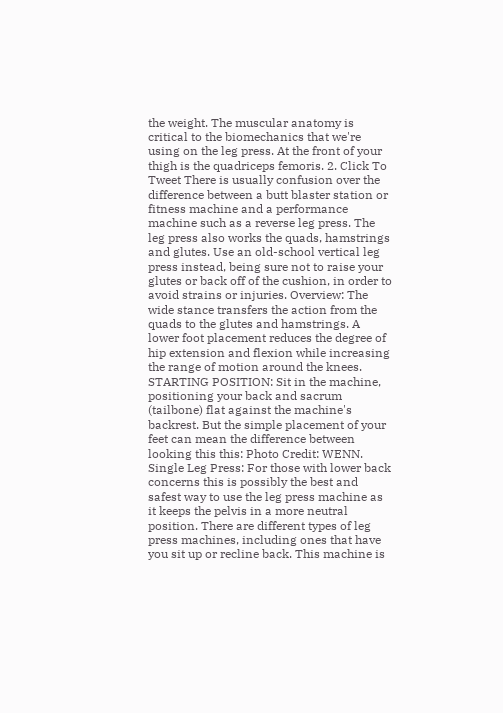the weight. The muscular anatomy is critical to the biomechanics that we're using on the leg press. At the front of your thigh is the quadriceps femoris. 2. Click To Tweet There is usually confusion over the difference between a butt blaster station or fitness machine and a performance machine such as a reverse leg press. The leg press also works the quads, hamstrings and glutes. Use an old-school vertical leg press instead, being sure not to raise your glutes or back off of the cushion, in order to avoid strains or injuries. Overview: The wide stance transfers the action from the quads to the glutes and hamstrings. A lower foot placement reduces the degree of hip extension and flexion while increasing the range of motion around the knees. STARTING POSITION: Sit in the machine, positioning your back and sacrum (tailbone) flat against the machine's backrest. But the simple placement of your feet can mean the difference between looking this this: Photo Credit: WENN. Single Leg Press: For those with lower back concerns this is possibly the best and safest way to use the leg press machine as it keeps the pelvis in a more neutral position. There are different types of leg press machines, including ones that have you sit up or recline back. This machine is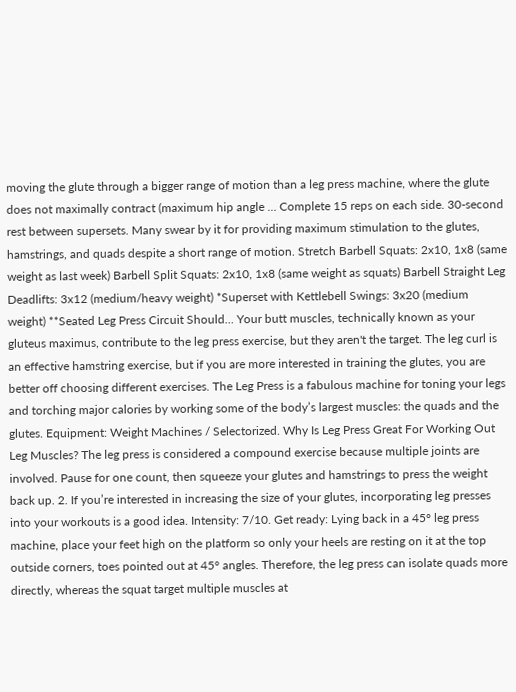moving the glute through a bigger range of motion than a leg press machine, where the glute does not maximally contract (maximum hip angle … Complete 15 reps on each side. 30-second rest between supersets. Many swear by it for providing maximum stimulation to the glutes, hamstrings, and quads despite a short range of motion. Stretch Barbell Squats: 2x10, 1x8 (same weight as last week) Barbell Split Squats: 2x10, 1x8 (same weight as squats) Barbell Straight Leg Deadlifts: 3x12 (medium/heavy weight) *Superset with Kettlebell Swings: 3x20 (medium weight) **Seated Leg Press Circuit Should… Your butt muscles, technically known as your gluteus maximus, contribute to the leg press exercise, but they aren't the target. The leg curl is an effective hamstring exercise, but if you are more interested in training the glutes, you are better off choosing different exercises. The Leg Press is a fabulous machine for toning your legs and torching major calories by working some of the body’s largest muscles: the quads and the glutes. Equipment: Weight Machines / Selectorized. Why Is Leg Press Great For Working Out Leg Muscles? The leg press is considered a compound exercise because multiple joints are involved. Pause for one count, then squeeze your glutes and hamstrings to press the weight back up. 2. If you’re interested in increasing the size of your glutes, incorporating leg presses into your workouts is a good idea. Intensity: 7/10. Get ready: Lying back in a 45° leg press machine, place your feet high on the platform so only your heels are resting on it at the top outside corners, toes pointed out at 45° angles. Therefore, the leg press can isolate quads more directly, whereas the squat target multiple muscles at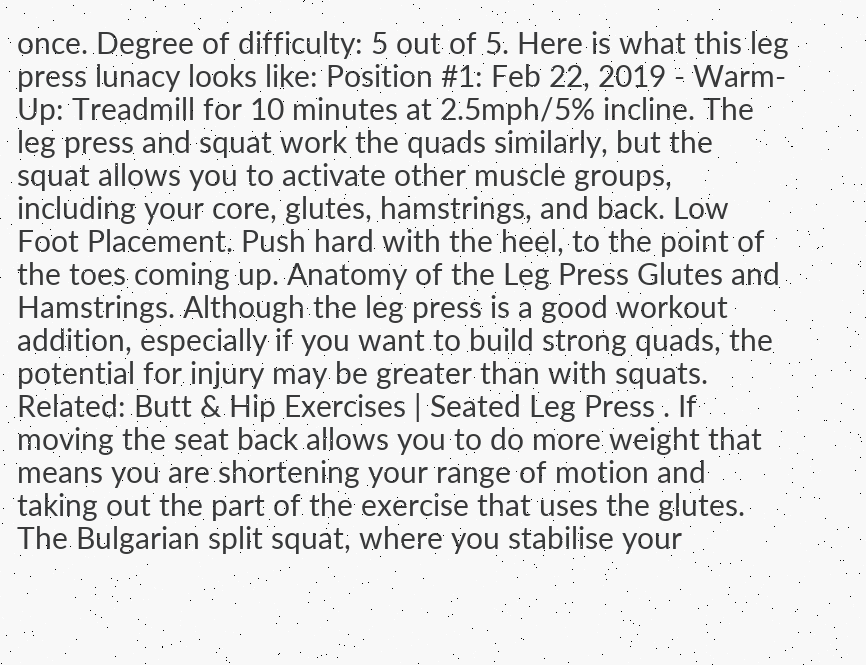once. Degree of difficulty: 5 out of 5. Here is what this leg press lunacy looks like: Position #1: Feb 22, 2019 - Warm-Up: Treadmill for 10 minutes at 2.5mph/5% incline. The leg press and squat work the quads similarly, but the squat allows you to activate other muscle groups, including your core, glutes, hamstrings, and back. Low Foot Placement. Push hard with the heel, to the point of the toes coming up. Anatomy of the Leg Press Glutes and Hamstrings. Although the leg press is a good workout addition, especially if you want to build strong quads, the potential for injury may be greater than with squats. Related: Butt & Hip Exercises | Seated Leg Press . If moving the seat back allows you to do more weight that means you are shortening your range of motion and taking out the part of the exercise that uses the glutes. The Bulgarian split squat, where you stabilise your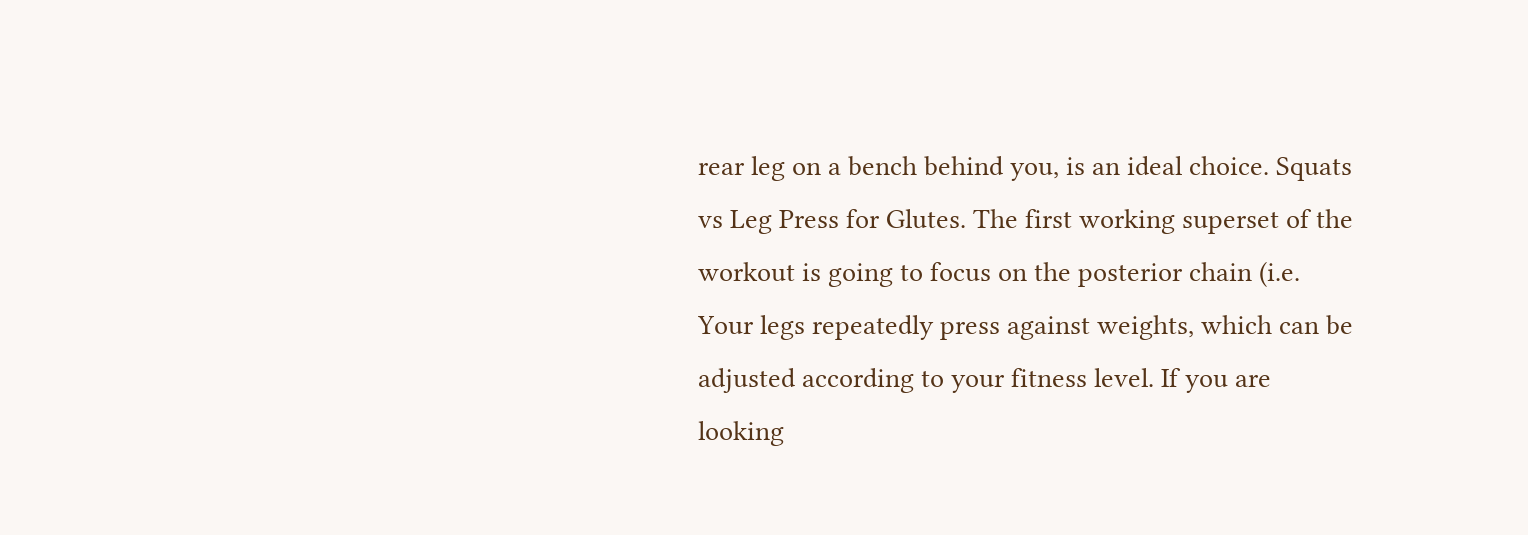rear leg on a bench behind you, is an ideal choice. Squats vs Leg Press for Glutes. The first working superset of the workout is going to focus on the posterior chain (i.e. Your legs repeatedly press against weights, which can be adjusted according to your fitness level. If you are looking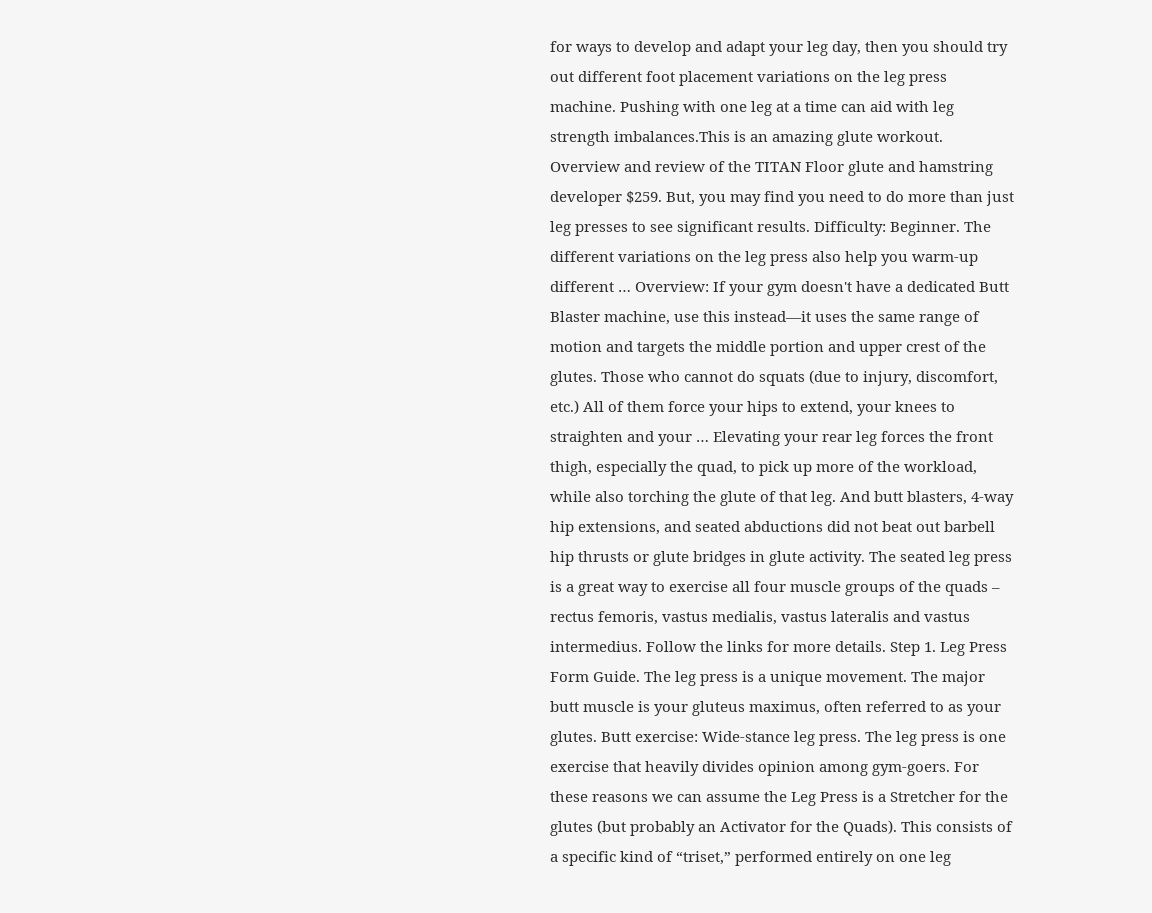for ways to develop and adapt your leg day, then you should try out different foot placement variations on the leg press machine. Pushing with one leg at a time can aid with leg strength imbalances.This is an amazing glute workout. Overview and review of the TITAN Floor glute and hamstring developer $259. But, you may find you need to do more than just leg presses to see significant results. Difficulty: Beginner. The different variations on the leg press also help you warm-up different … Overview: If your gym doesn't have a dedicated Butt Blaster machine, use this instead—it uses the same range of motion and targets the middle portion and upper crest of the glutes. Those who cannot do squats (due to injury, discomfort, etc.) All of them force your hips to extend, your knees to straighten and your … Elevating your rear leg forces the front thigh, especially the quad, to pick up more of the workload, while also torching the glute of that leg. And butt blasters, 4-way hip extensions, and seated abductions did not beat out barbell hip thrusts or glute bridges in glute activity. The seated leg press is a great way to exercise all four muscle groups of the quads – rectus femoris, vastus medialis, vastus lateralis and vastus intermedius. Follow the links for more details. Step 1. Leg Press Form Guide. The leg press is a unique movement. The major butt muscle is your gluteus maximus, often referred to as your glutes. Butt exercise: Wide-stance leg press. The leg press is one exercise that heavily divides opinion among gym-goers. For these reasons we can assume the Leg Press is a Stretcher for the glutes (but probably an Activator for the Quads). This consists of a specific kind of “triset,” performed entirely on one leg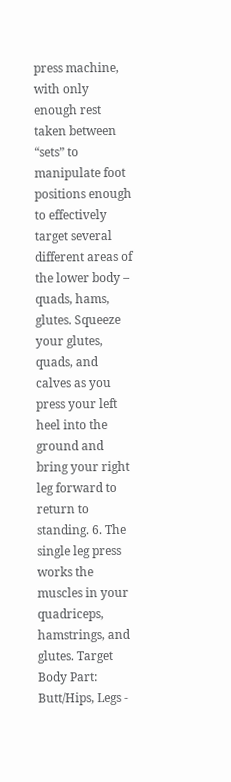press machine, with only enough rest taken between “sets” to manipulate foot positions enough to effectively target several different areas of the lower body – quads, hams, glutes. Squeeze your glutes, quads, and calves as you press your left heel into the ground and bring your right leg forward to return to standing. 6. The single leg press works the muscles in your quadriceps, hamstrings, and glutes. Target Body Part: Butt/Hips, Legs -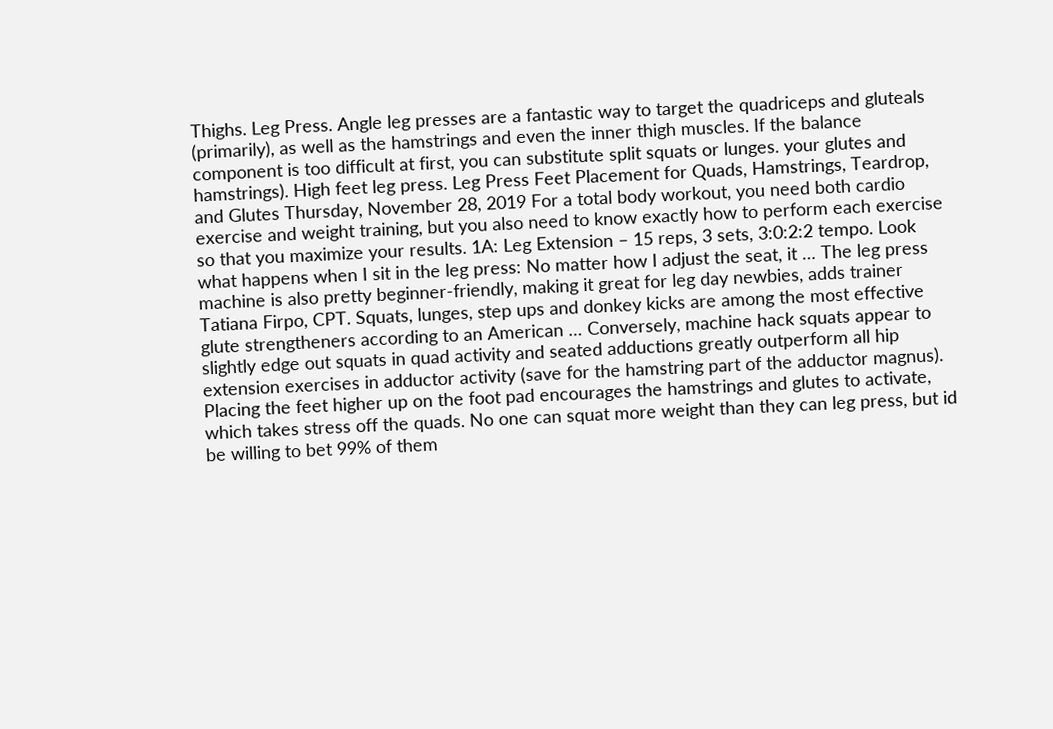Thighs. Leg Press. Angle leg presses are a fantastic way to target the quadriceps and gluteals (primarily), as well as the hamstrings and even the inner thigh muscles. If the balance component is too difficult at first, you can substitute split squats or lunges. your glutes and hamstrings). High feet leg press. Leg Press Feet Placement for Quads, Hamstrings, Teardrop, and Glutes Thursday, November 28, 2019 For a total body workout, you need both cardio exercise and weight training, but you also need to know exactly how to perform each exercise so that you maximize your results. 1A: Leg Extension – 15 reps, 3 sets, 3:0:2:2 tempo. Look what happens when I sit in the leg press: No matter how I adjust the seat, it … The leg press machine is also pretty beginner-friendly, making it great for leg day newbies, adds trainer Tatiana Firpo, CPT. Squats, lunges, step ups and donkey kicks are among the most effective glute strengtheners according to an American … Conversely, machine hack squats appear to slightly edge out squats in quad activity and seated adductions greatly outperform all hip extension exercises in adductor activity (save for the hamstring part of the adductor magnus). Placing the feet higher up on the foot pad encourages the hamstrings and glutes to activate, which takes stress off the quads. No one can squat more weight than they can leg press, but id be willing to bet 99% of them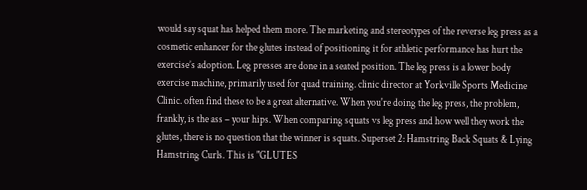would say squat has helped them more. The marketing and stereotypes of the reverse leg press as a cosmetic enhancer for the glutes instead of positioning it for athletic performance has hurt the exercise’s adoption. Leg presses are done in a seated position. The leg press is a lower body exercise machine, primarily used for quad training. clinic director at Yorkville Sports Medicine Clinic. often find these to be a great alternative. When you're doing the leg press, the problem, frankly, is the ass – your hips. When comparing squats vs leg press and how well they work the glutes, there is no question that the winner is squats. Superset 2: Hamstring Back Squats & Lying Hamstring Curls. This is "GLUTES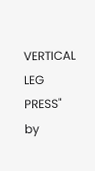VERTICAL LEG PRESS" by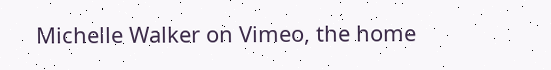Michelle Walker on Vimeo, the home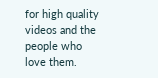for high quality videos and the people who love them.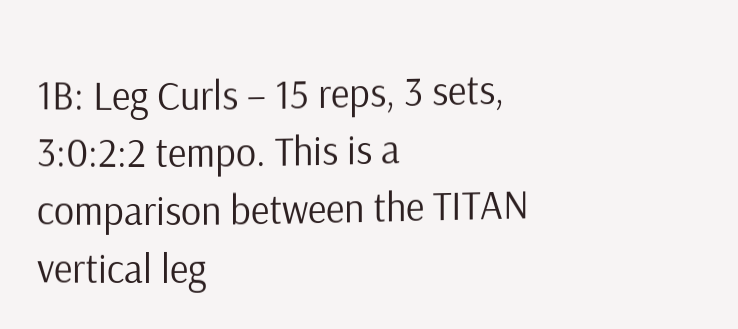1B: Leg Curls – 15 reps, 3 sets, 3:0:2:2 tempo. This is a comparison between the TITAN vertical leg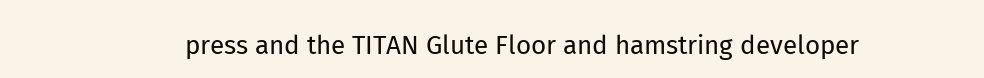press and the TITAN Glute Floor and hamstring developer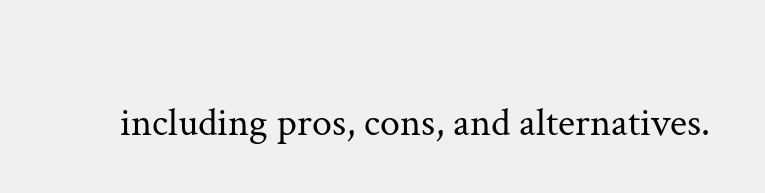including pros, cons, and alternatives.